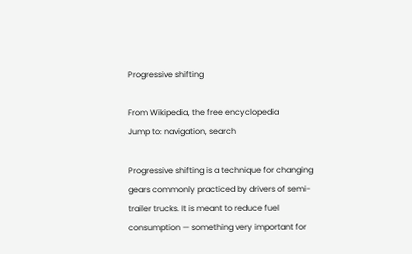Progressive shifting

From Wikipedia, the free encyclopedia
Jump to: navigation, search

Progressive shifting is a technique for changing gears commonly practiced by drivers of semi-trailer trucks. It is meant to reduce fuel consumption — something very important for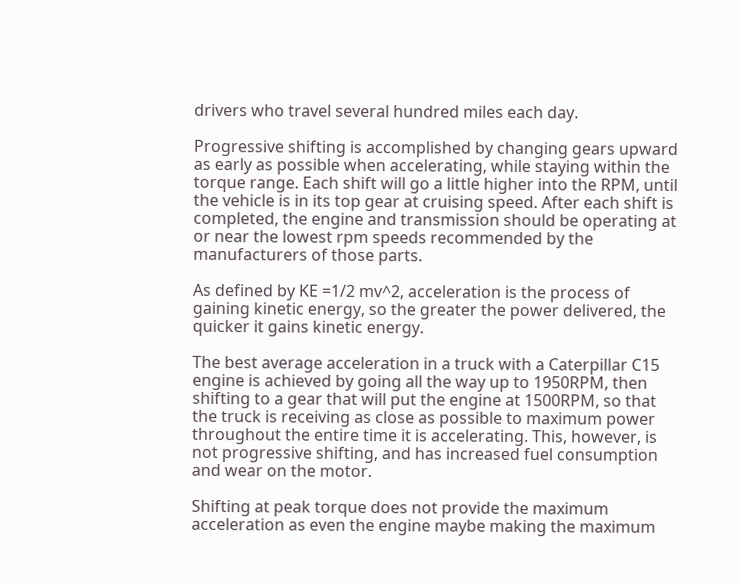drivers who travel several hundred miles each day.

Progressive shifting is accomplished by changing gears upward as early as possible when accelerating, while staying within the torque range. Each shift will go a little higher into the RPM, until the vehicle is in its top gear at cruising speed. After each shift is completed, the engine and transmission should be operating at or near the lowest rpm speeds recommended by the manufacturers of those parts.

As defined by KE =1/2 mv^2, acceleration is the process of gaining kinetic energy, so the greater the power delivered, the quicker it gains kinetic energy.

The best average acceleration in a truck with a Caterpillar C15 engine is achieved by going all the way up to 1950RPM, then shifting to a gear that will put the engine at 1500RPM, so that the truck is receiving as close as possible to maximum power throughout the entire time it is accelerating. This, however, is not progressive shifting, and has increased fuel consumption and wear on the motor.

Shifting at peak torque does not provide the maximum acceleration as even the engine maybe making the maximum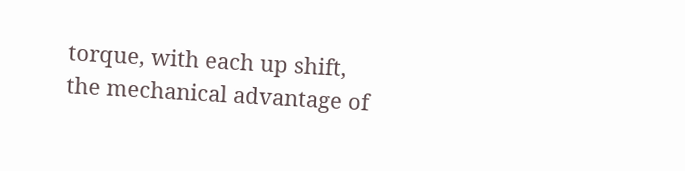torque, with each up shift, the mechanical advantage of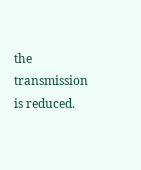the transmission is reduced.